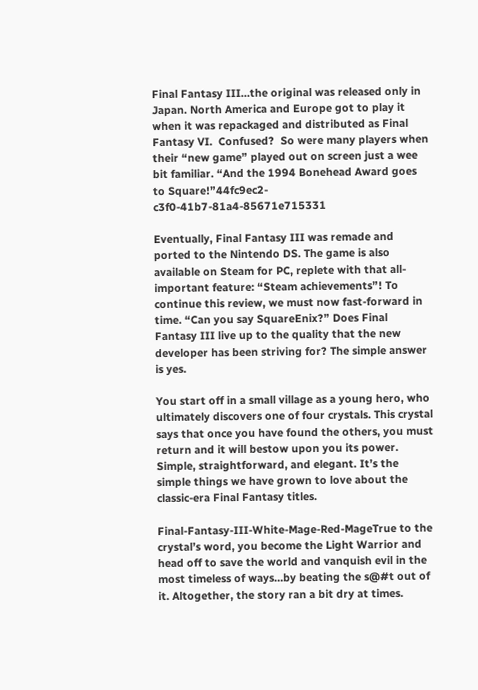Final Fantasy III…the original was released only in Japan. North America and Europe got to play it when it was repackaged and distributed as Final Fantasy VI.  Confused?  So were many players when their “new game” played out on screen just a wee bit familiar. “And the 1994 Bonehead Award goes to Square!”44fc9ec2-c3f0-41b7-81a4-85671e715331

Eventually, Final Fantasy III was remade and ported to the Nintendo DS. The game is also available on Steam for PC, replete with that all-important feature: “Steam achievements”! To continue this review, we must now fast-forward in time. “Can you say SquareEnix?” Does Final Fantasy III live up to the quality that the new developer has been striving for? The simple answer is yes.

You start off in a small village as a young hero, who ultimately discovers one of four crystals. This crystal says that once you have found the others, you must return and it will bestow upon you its power. Simple, straightforward, and elegant. It’s the simple things we have grown to love about the classic-era Final Fantasy titles.

Final-Fantasy-III-White-Mage-Red-MageTrue to the crystal’s word, you become the Light Warrior and head off to save the world and vanquish evil in the most timeless of ways…by beating the s@#t out of it. Altogether, the story ran a bit dry at times.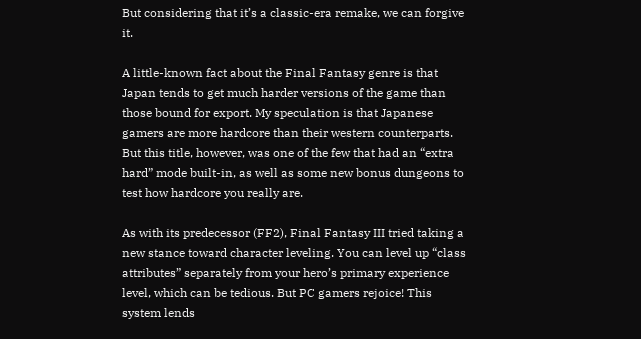But considering that it’s a classic-era remake, we can forgive it.

A little-known fact about the Final Fantasy genre is that Japan tends to get much harder versions of the game than those bound for export. My speculation is that Japanese gamers are more hardcore than their western counterparts. But this title, however, was one of the few that had an “extra hard” mode built-in, as well as some new bonus dungeons to test how hardcore you really are.

As with its predecessor (FF2), Final Fantasy III tried taking a new stance toward character leveling. You can level up “class attributes” separately from your hero’s primary experience level, which can be tedious. But PC gamers rejoice! This system lends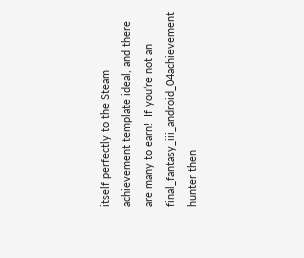itself perfectly to the Steam achievement template ideal, and there are many to earn!  If you’re not an final_fantasy_iii_android_04achievement hunter then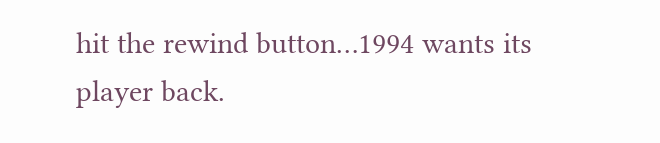hit the rewind button…1994 wants its player back.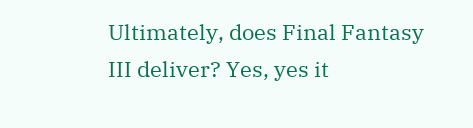Ultimately, does Final Fantasy III deliver? Yes, yes it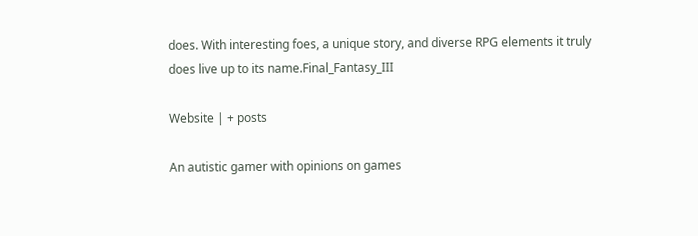does. With interesting foes, a unique story, and diverse RPG elements it truly does live up to its name.Final_Fantasy_III

Website | + posts

An autistic gamer with opinions on games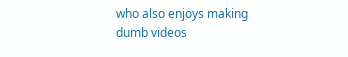who also enjoys making dumb videos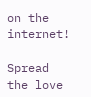on the internet!

Spread the love